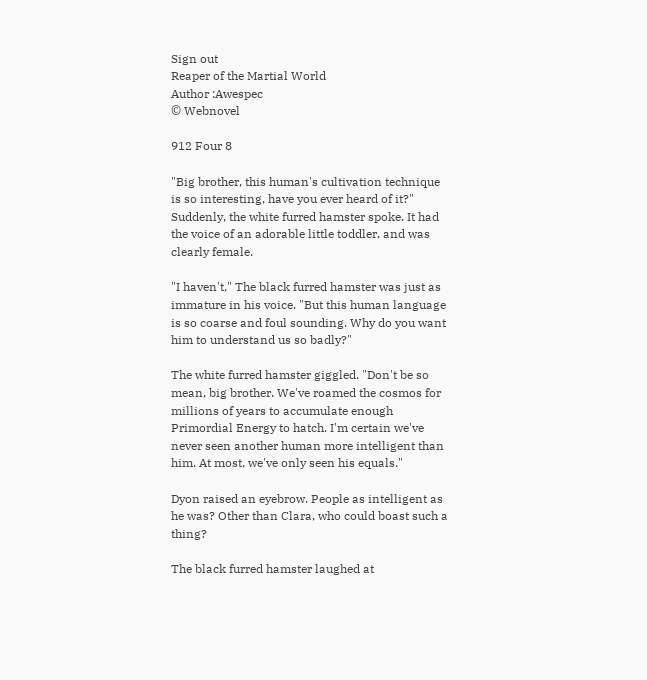Sign out
Reaper of the Martial World
Author :Awespec
© Webnovel

912 Four 8

"Big brother, this human's cultivation technique is so interesting, have you ever heard of it?" Suddenly, the white furred hamster spoke. It had the voice of an adorable little toddler, and was clearly female.

"I haven't," The black furred hamster was just as immature in his voice. "But this human language is so coarse and foul sounding. Why do you want him to understand us so badly?"

The white furred hamster giggled. "Don't be so mean, big brother. We've roamed the cosmos for millions of years to accumulate enough Primordial Energy to hatch. I'm certain we've never seen another human more intelligent than him. At most, we've only seen his equals."

Dyon raised an eyebrow. People as intelligent as he was? Other than Clara, who could boast such a thing?

The black furred hamster laughed at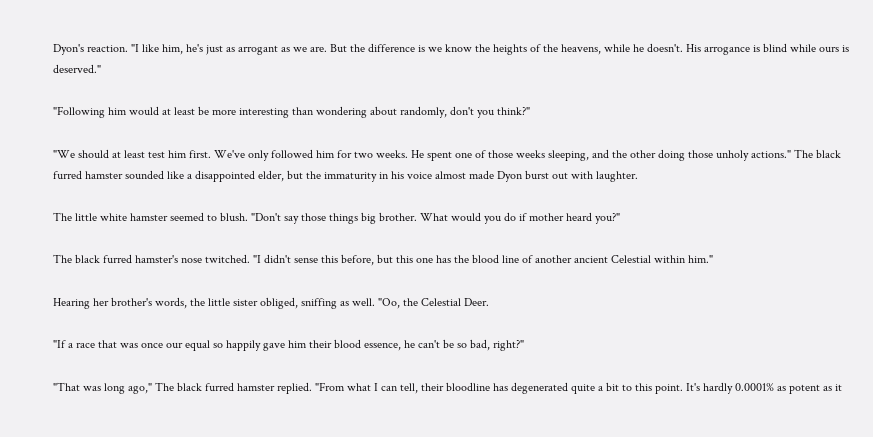Dyon's reaction. "I like him, he's just as arrogant as we are. But the difference is we know the heights of the heavens, while he doesn't. His arrogance is blind while ours is deserved."

"Following him would at least be more interesting than wondering about randomly, don't you think?"

"We should at least test him first. We've only followed him for two weeks. He spent one of those weeks sleeping, and the other doing those unholy actions." The black furred hamster sounded like a disappointed elder, but the immaturity in his voice almost made Dyon burst out with laughter.

The little white hamster seemed to blush. "Don't say those things big brother. What would you do if mother heard you?"

The black furred hamster's nose twitched. "I didn't sense this before, but this one has the blood line of another ancient Celestial within him."

Hearing her brother's words, the little sister obliged, sniffing as well. "Oo, the Celestial Deer.

"If a race that was once our equal so happily gave him their blood essence, he can't be so bad, right?"

"That was long ago," The black furred hamster replied. "From what I can tell, their bloodline has degenerated quite a bit to this point. It's hardly 0.0001% as potent as it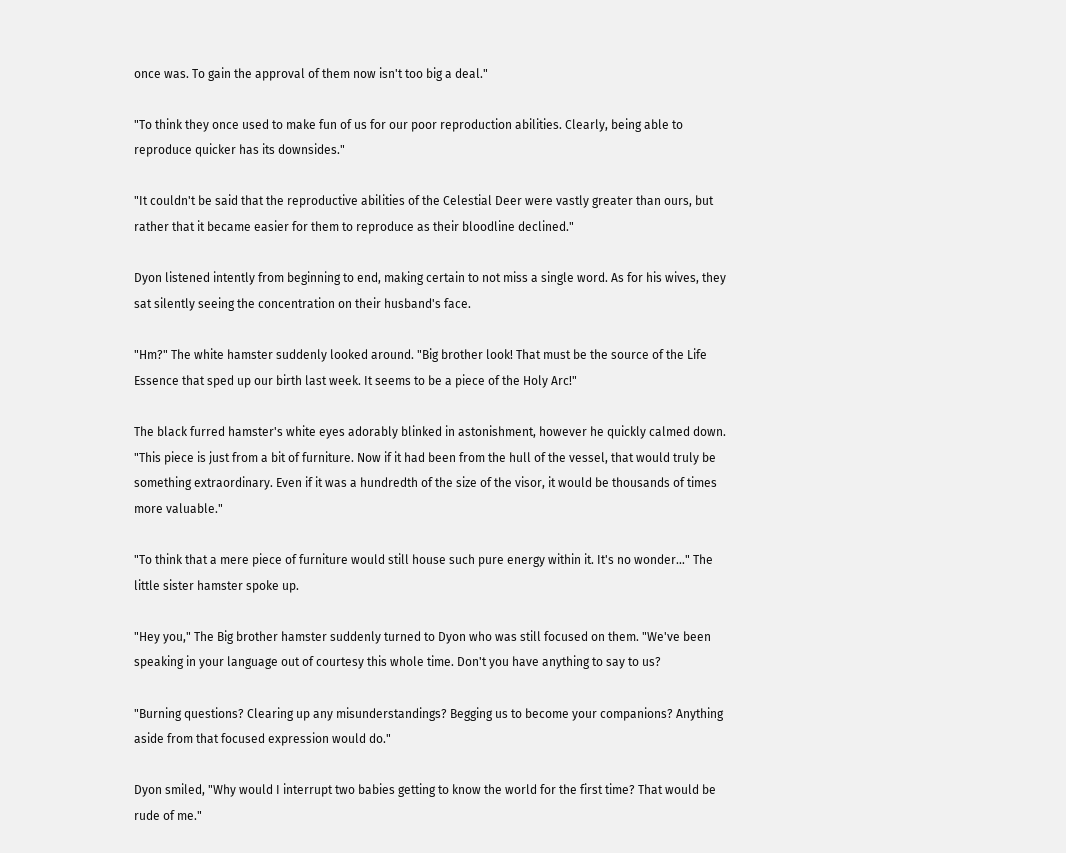once was. To gain the approval of them now isn't too big a deal."

"To think they once used to make fun of us for our poor reproduction abilities. Clearly, being able to reproduce quicker has its downsides."

"It couldn't be said that the reproductive abilities of the Celestial Deer were vastly greater than ours, but rather that it became easier for them to reproduce as their bloodline declined."

Dyon listened intently from beginning to end, making certain to not miss a single word. As for his wives, they sat silently seeing the concentration on their husband's face.

"Hm?" The white hamster suddenly looked around. "Big brother look! That must be the source of the Life Essence that sped up our birth last week. It seems to be a piece of the Holy Arc!"

The black furred hamster's white eyes adorably blinked in astonishment, however he quickly calmed down. "This piece is just from a bit of furniture. Now if it had been from the hull of the vessel, that would truly be something extraordinary. Even if it was a hundredth of the size of the visor, it would be thousands of times more valuable."

"To think that a mere piece of furniture would still house such pure energy within it. It's no wonder…" The little sister hamster spoke up.

"Hey you," The Big brother hamster suddenly turned to Dyon who was still focused on them. "We've been speaking in your language out of courtesy this whole time. Don't you have anything to say to us?

"Burning questions? Clearing up any misunderstandings? Begging us to become your companions? Anything aside from that focused expression would do."

Dyon smiled, "Why would I interrupt two babies getting to know the world for the first time? That would be rude of me."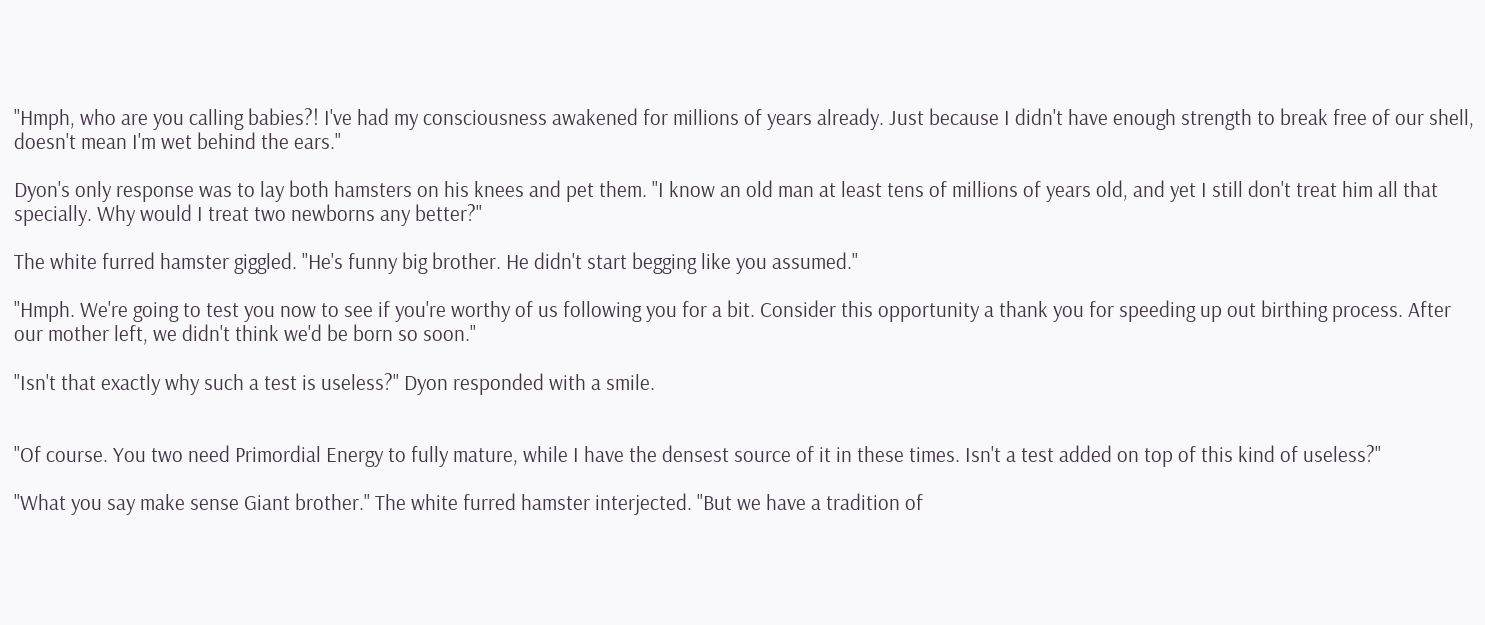"Hmph, who are you calling babies?! I've had my consciousness awakened for millions of years already. Just because I didn't have enough strength to break free of our shell, doesn't mean I'm wet behind the ears."

Dyon's only response was to lay both hamsters on his knees and pet them. "I know an old man at least tens of millions of years old, and yet I still don't treat him all that specially. Why would I treat two newborns any better?"

The white furred hamster giggled. "He's funny big brother. He didn't start begging like you assumed."

"Hmph. We're going to test you now to see if you're worthy of us following you for a bit. Consider this opportunity a thank you for speeding up out birthing process. After our mother left, we didn't think we'd be born so soon."

"Isn't that exactly why such a test is useless?" Dyon responded with a smile.


"Of course. You two need Primordial Energy to fully mature, while I have the densest source of it in these times. Isn't a test added on top of this kind of useless?"

"What you say make sense Giant brother." The white furred hamster interjected. "But we have a tradition of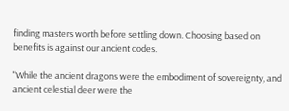finding masters worth before settling down. Choosing based on benefits is against our ancient codes.

"While the ancient dragons were the embodiment of sovereignty, and ancient celestial deer were the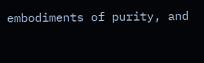embodiments of purity, and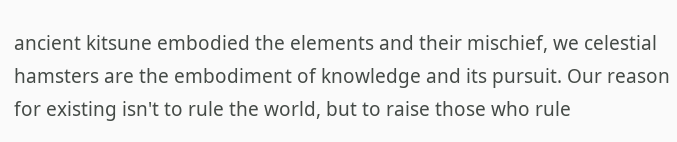ancient kitsune embodied the elements and their mischief, we celestial hamsters are the embodiment of knowledge and its pursuit. Our reason for existing isn't to rule the world, but to raise those who rule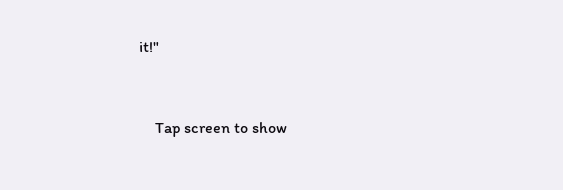it!"


    Tap screen to show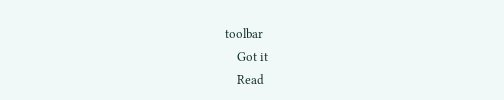toolbar
    Got it
    Read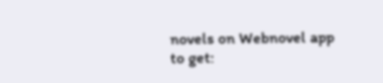novels on Webnovel app to get: